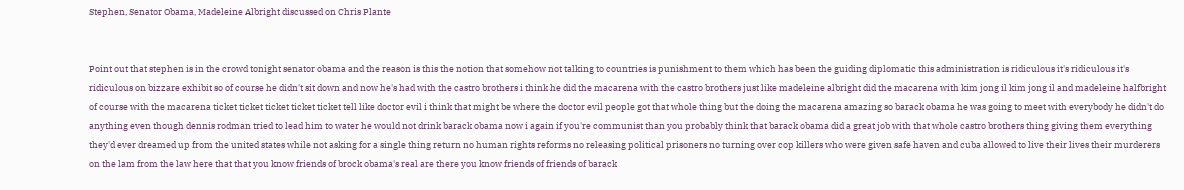Stephen, Senator Obama, Madeleine Albright discussed on Chris Plante


Point out that stephen is in the crowd tonight senator obama and the reason is this the notion that somehow not talking to countries is punishment to them which has been the guiding diplomatic this administration is ridiculous it's ridiculous it's ridiculous on bizzare exhibit so of course he didn't sit down and now he's had with the castro brothers i think he did the macarena with the castro brothers just like madeleine albright did the macarena with kim jong il kim jong il and madeleine halfbright of course with the macarena ticket ticket ticket ticket ticket tell like doctor evil i think that might be where the doctor evil people got that whole thing but the doing the macarena amazing so barack obama he was going to meet with everybody he didn't do anything even though dennis rodman tried to lead him to water he would not drink barack obama now i again if you're communist than you probably think that barack obama did a great job with that whole castro brothers thing giving them everything they'd ever dreamed up from the united states while not asking for a single thing return no human rights reforms no releasing political prisoners no turning over cop killers who were given safe haven and cuba allowed to live their lives their murderers on the lam from the law here that that you know friends of brock obama's real are there you know friends of friends of barack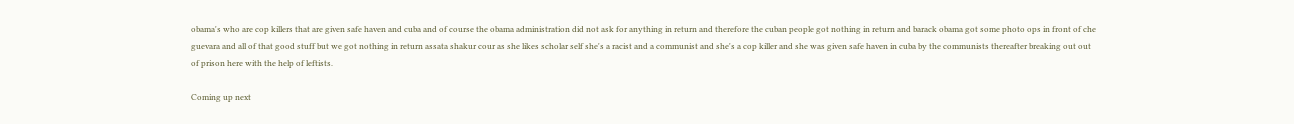obama's who are cop killers that are given safe haven and cuba and of course the obama administration did not ask for anything in return and therefore the cuban people got nothing in return and barack obama got some photo ops in front of che guevara and all of that good stuff but we got nothing in return assata shakur cour as she likes scholar self she's a racist and a communist and she's a cop killer and she was given safe haven in cuba by the communists thereafter breaking out out of prison here with the help of leftists.

Coming up next